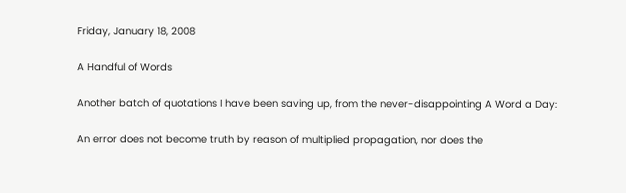Friday, January 18, 2008

A Handful of Words

Another batch of quotations I have been saving up, from the never-disappointing A Word a Day:

An error does not become truth by reason of multiplied propagation, nor does the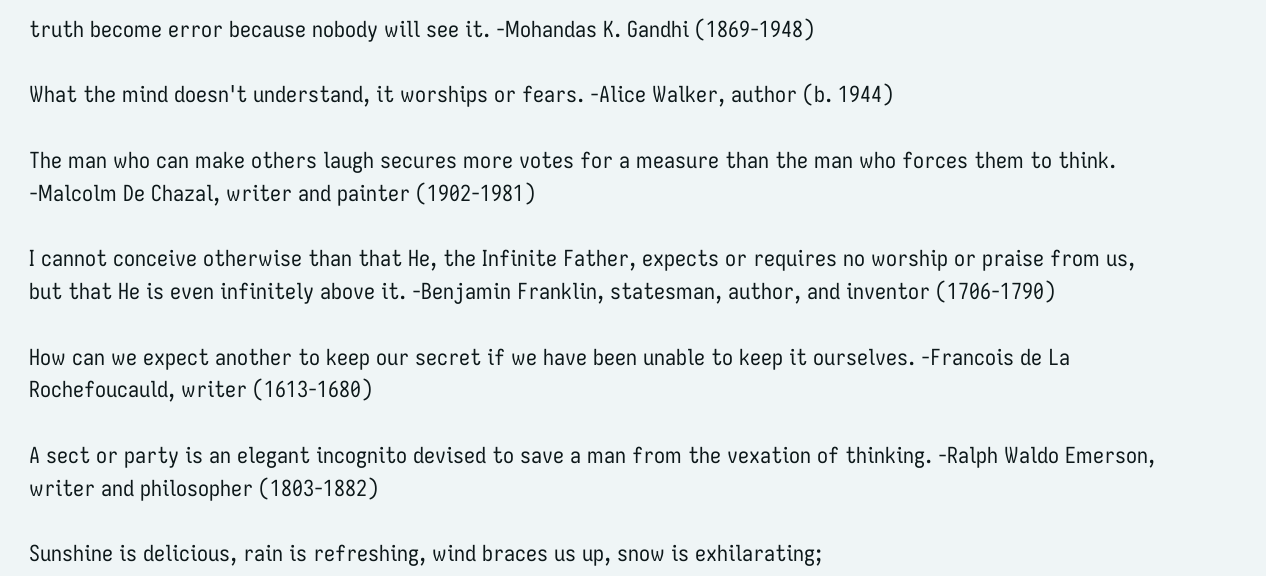truth become error because nobody will see it. -Mohandas K. Gandhi (1869-1948)

What the mind doesn't understand, it worships or fears. -Alice Walker, author (b. 1944)

The man who can make others laugh secures more votes for a measure than the man who forces them to think. -Malcolm De Chazal, writer and painter (1902-1981)

I cannot conceive otherwise than that He, the Infinite Father, expects or requires no worship or praise from us, but that He is even infinitely above it. -Benjamin Franklin, statesman, author, and inventor (1706-1790)

How can we expect another to keep our secret if we have been unable to keep it ourselves. -Francois de La Rochefoucauld, writer (1613-1680)

A sect or party is an elegant incognito devised to save a man from the vexation of thinking. -Ralph Waldo Emerson, writer and philosopher (1803-1882)

Sunshine is delicious, rain is refreshing, wind braces us up, snow is exhilarating;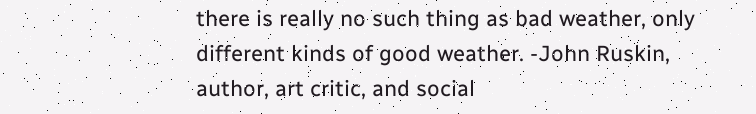there is really no such thing as bad weather, only different kinds of good weather. -John Ruskin, author, art critic, and social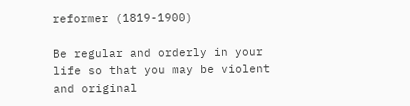reformer (1819-1900)

Be regular and orderly in your life so that you may be violent and original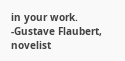in your work. -Gustave Flaubert, novelist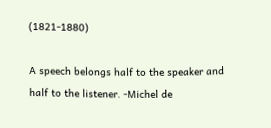(1821-1880)

A speech belongs half to the speaker and half to the listener. -Michel de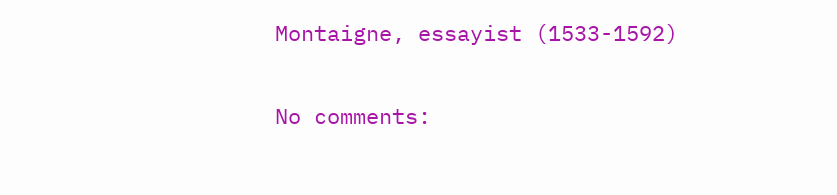Montaigne, essayist (1533-1592)

No comments: